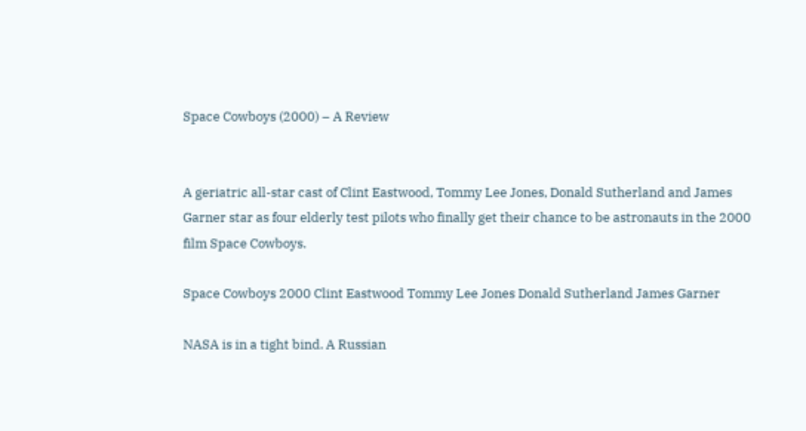Space Cowboys (2000) – A Review


A geriatric all-star cast of Clint Eastwood, Tommy Lee Jones, Donald Sutherland and James Garner star as four elderly test pilots who finally get their chance to be astronauts in the 2000 film Space Cowboys.

Space Cowboys 2000 Clint Eastwood Tommy Lee Jones Donald Sutherland James Garner

NASA is in a tight bind. A Russian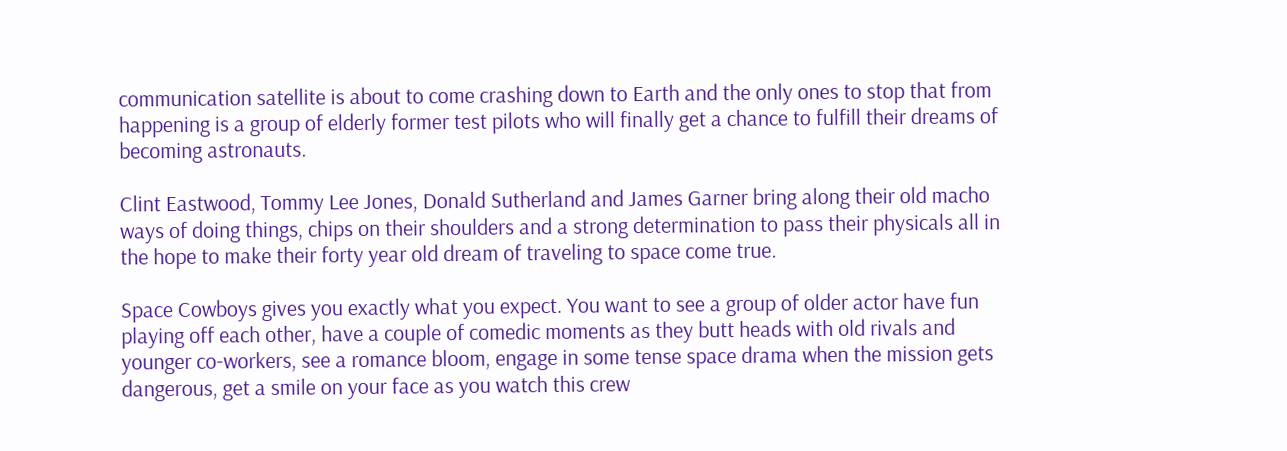communication satellite is about to come crashing down to Earth and the only ones to stop that from happening is a group of elderly former test pilots who will finally get a chance to fulfill their dreams of becoming astronauts.

Clint Eastwood, Tommy Lee Jones, Donald Sutherland and James Garner bring along their old macho ways of doing things, chips on their shoulders and a strong determination to pass their physicals all in the hope to make their forty year old dream of traveling to space come true.

Space Cowboys gives you exactly what you expect. You want to see a group of older actor have fun playing off each other, have a couple of comedic moments as they butt heads with old rivals and younger co-workers, see a romance bloom, engage in some tense space drama when the mission gets dangerous, get a smile on your face as you watch this crew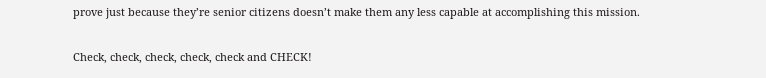prove just because they’re senior citizens doesn’t make them any less capable at accomplishing this mission.

Check, check, check, check, check and CHECK!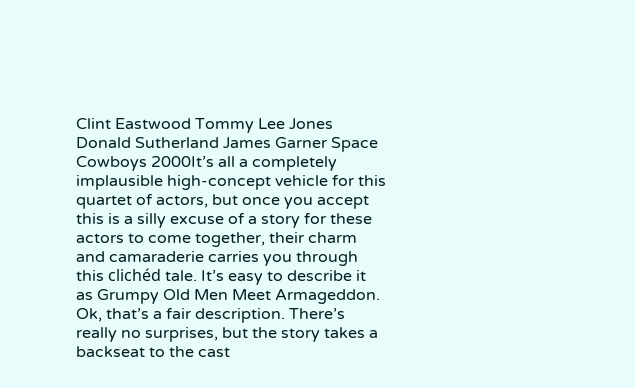Clint Eastwood Tommy Lee Jones Donald Sutherland James Garner Space Cowboys 2000It’s all a completely implausible high-concept vehicle for this quartet of actors, but once you accept this is a silly excuse of a story for these actors to come together, their charm and camaraderie carries you through this clichéd tale. It’s easy to describe it as Grumpy Old Men Meet Armageddon. Ok, that’s a fair description. There’s really no surprises, but the story takes a backseat to the cast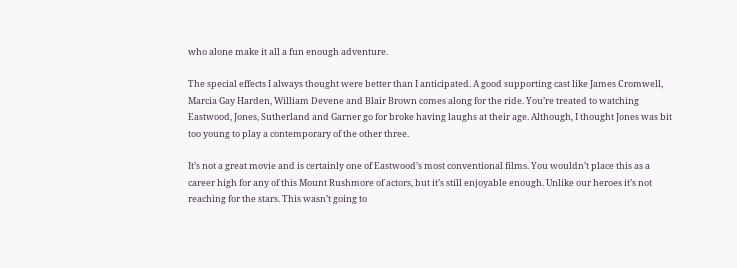who alone make it all a fun enough adventure.

The special effects I always thought were better than I anticipated. A good supporting cast like James Cromwell, Marcia Gay Harden, William Devene and Blair Brown comes along for the ride. You’re treated to watching Eastwood, Jones, Sutherland and Garner go for broke having laughs at their age. Although, I thought Jones was bit too young to play a contemporary of the other three.

It’s not a great movie and is certainly one of Eastwood’s most conventional films. You wouldn’t place this as a career high for any of this Mount Rushmore of actors, but it’s still enjoyable enough. Unlike our heroes it’s not reaching for the stars. This wasn’t going to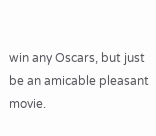win any Oscars, but just be an amicable pleasant movie.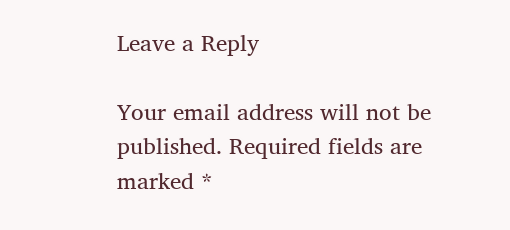Leave a Reply

Your email address will not be published. Required fields are marked *